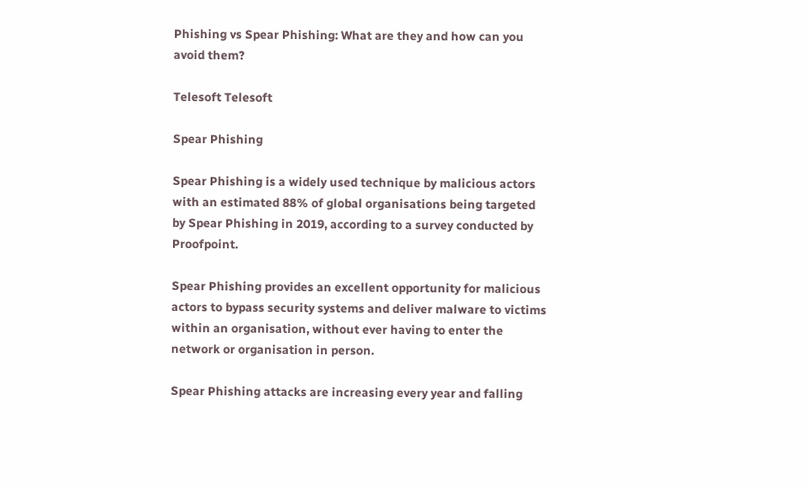Phishing vs Spear Phishing: What are they and how can you avoid them?

Telesoft Telesoft

Spear Phishing

Spear Phishing is a widely used technique by malicious actors with an estimated 88% of global organisations being targeted by Spear Phishing in 2019, according to a survey conducted by Proofpoint.

Spear Phishing provides an excellent opportunity for malicious actors to bypass security systems and deliver malware to victims within an organisation, without ever having to enter the network or organisation in person.

Spear Phishing attacks are increasing every year and falling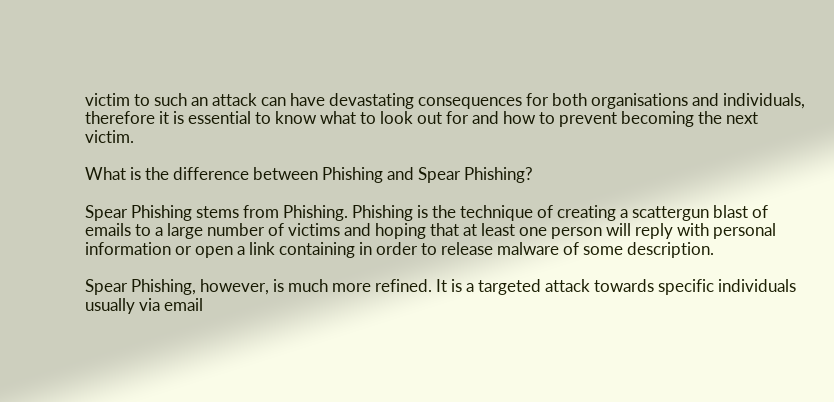victim to such an attack can have devastating consequences for both organisations and individuals, therefore it is essential to know what to look out for and how to prevent becoming the next victim.

What is the difference between Phishing and Spear Phishing?

Spear Phishing stems from Phishing. Phishing is the technique of creating a scattergun blast of emails to a large number of victims and hoping that at least one person will reply with personal information or open a link containing in order to release malware of some description.

Spear Phishing, however, is much more refined. It is a targeted attack towards specific individuals usually via email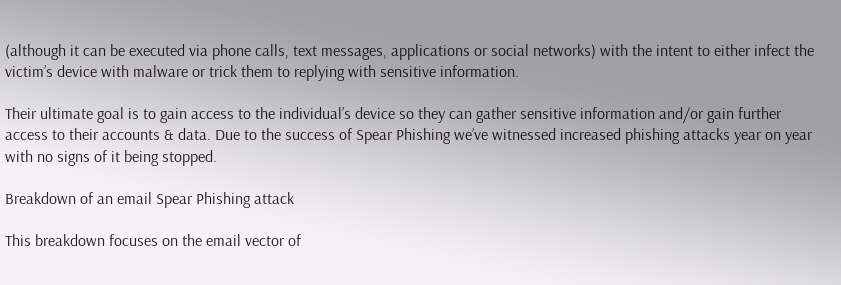(although it can be executed via phone calls, text messages, applications or social networks) with the intent to either infect the victim’s device with malware or trick them to replying with sensitive information.

Their ultimate goal is to gain access to the individual’s device so they can gather sensitive information and/or gain further access to their accounts & data. Due to the success of Spear Phishing we’ve witnessed increased phishing attacks year on year with no signs of it being stopped.

Breakdown of an email Spear Phishing attack

This breakdown focuses on the email vector of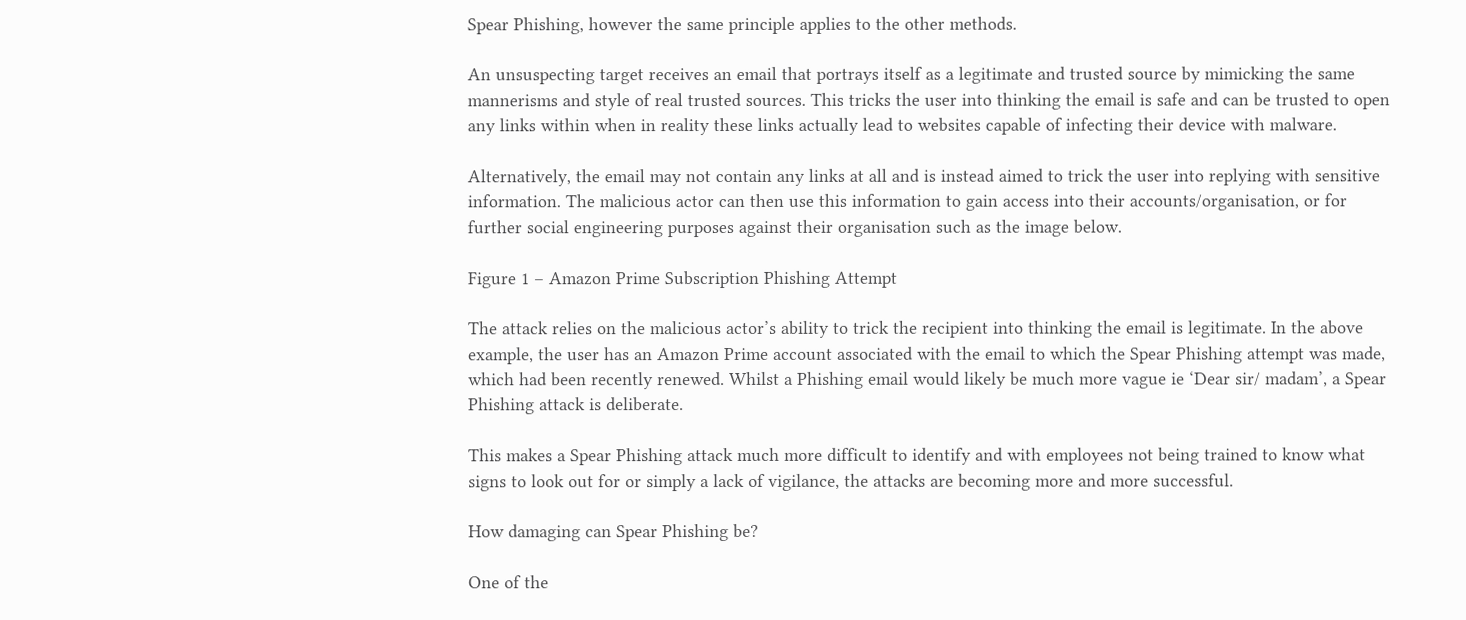Spear Phishing, however the same principle applies to the other methods.

An unsuspecting target receives an email that portrays itself as a legitimate and trusted source by mimicking the same mannerisms and style of real trusted sources. This tricks the user into thinking the email is safe and can be trusted to open any links within when in reality these links actually lead to websites capable of infecting their device with malware.

Alternatively, the email may not contain any links at all and is instead aimed to trick the user into replying with sensitive information. The malicious actor can then use this information to gain access into their accounts/organisation, or for further social engineering purposes against their organisation such as the image below.

Figure 1 – Amazon Prime Subscription Phishing Attempt

The attack relies on the malicious actor’s ability to trick the recipient into thinking the email is legitimate. In the above example, the user has an Amazon Prime account associated with the email to which the Spear Phishing attempt was made, which had been recently renewed. Whilst a Phishing email would likely be much more vague ie ‘Dear sir/ madam’, a Spear Phishing attack is deliberate.

This makes a Spear Phishing attack much more difficult to identify and with employees not being trained to know what signs to look out for or simply a lack of vigilance, the attacks are becoming more and more successful.

How damaging can Spear Phishing be?

One of the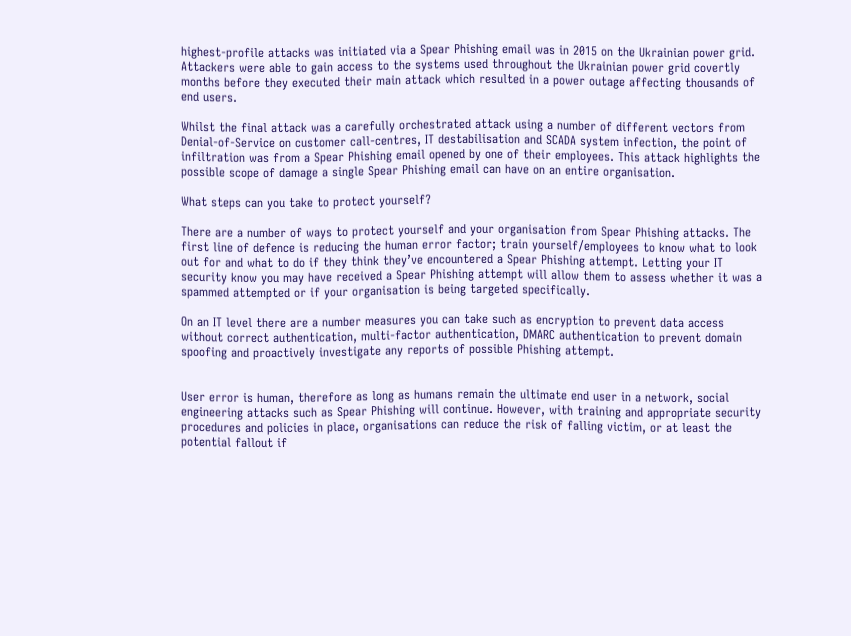highest-profile attacks was initiated via a Spear Phishing email was in 2015 on the Ukrainian power grid. Attackers were able to gain access to the systems used throughout the Ukrainian power grid covertly months before they executed their main attack which resulted in a power outage affecting thousands of end users.

Whilst the final attack was a carefully orchestrated attack using a number of different vectors from Denial-of-Service on customer call-centres, IT destabilisation and SCADA system infection, the point of infiltration was from a Spear Phishing email opened by one of their employees. This attack highlights the possible scope of damage a single Spear Phishing email can have on an entire organisation.

What steps can you take to protect yourself?

There are a number of ways to protect yourself and your organisation from Spear Phishing attacks. The first line of defence is reducing the human error factor; train yourself/employees to know what to look out for and what to do if they think they’ve encountered a Spear Phishing attempt. Letting your IT security know you may have received a Spear Phishing attempt will allow them to assess whether it was a spammed attempted or if your organisation is being targeted specifically.

On an IT level there are a number measures you can take such as encryption to prevent data access without correct authentication, multi-factor authentication, DMARC authentication to prevent domain spoofing and proactively investigate any reports of possible Phishing attempt.


User error is human, therefore as long as humans remain the ultimate end user in a network, social engineering attacks such as Spear Phishing will continue. However, with training and appropriate security procedures and policies in place, organisations can reduce the risk of falling victim, or at least the potential fallout if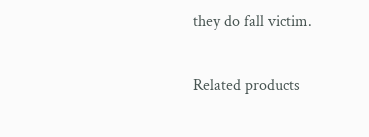they do fall victim.

Related products